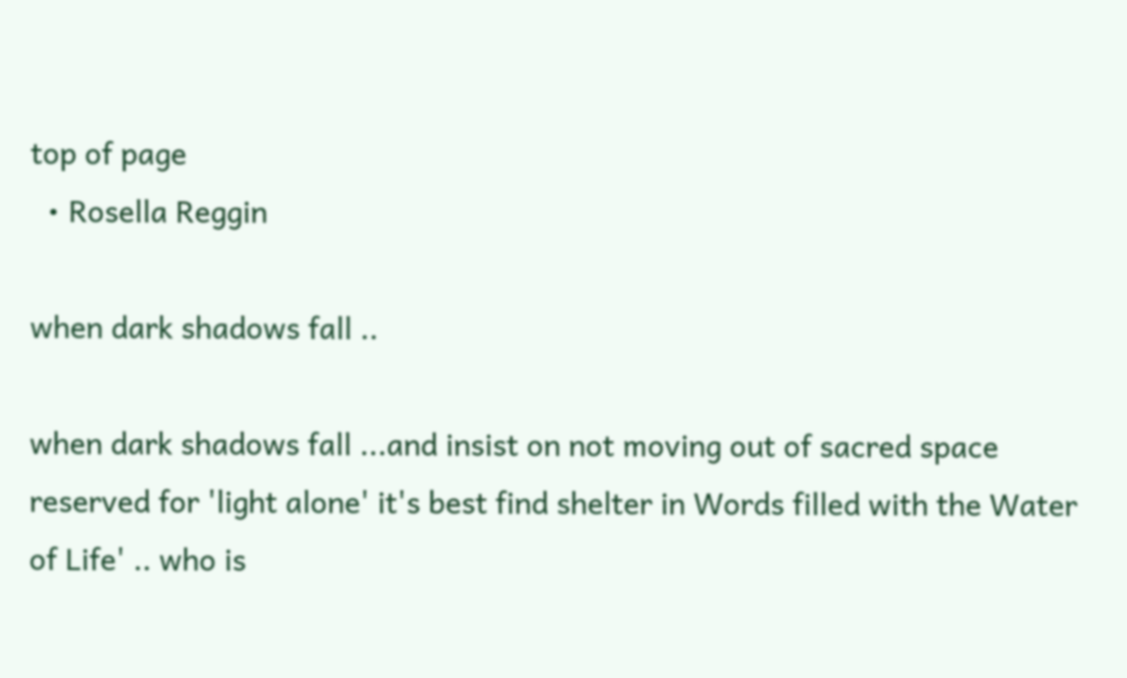top of page
  • Rosella Reggin

when dark shadows fall ..

when dark shadows fall ...and insist on not moving out of sacred space reserved for 'light alone' it's best find shelter in Words filled with the Water of Life' .. who is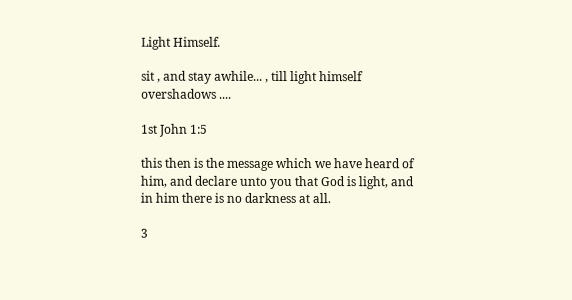Light Himself.

sit , and stay awhile... , till light himself overshadows ....

1st John 1:5

this then is the message which we have heard of him, and declare unto you that God is light, and in him there is no darkness at all.

3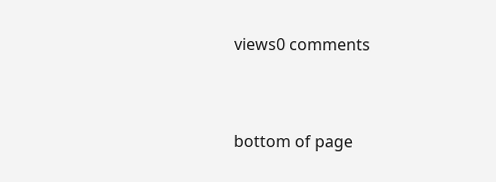views0 comments


bottom of page